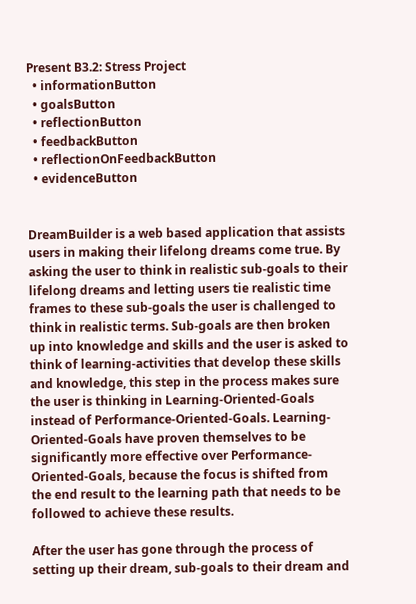Present B3.2: Stress Project
  • informationButton
  • goalsButton
  • reflectionButton
  • feedbackButton
  • reflectionOnFeedbackButton
  • evidenceButton


DreamBuilder is a web based application that assists users in making their lifelong dreams come true. By asking the user to think in realistic sub-goals to their lifelong dreams and letting users tie realistic time frames to these sub-goals the user is challenged to think in realistic terms. Sub-goals are then broken up into knowledge and skills and the user is asked to think of learning-activities that develop these skills and knowledge, this step in the process makes sure the user is thinking in Learning-Oriented-Goals instead of Performance-Oriented-Goals. Learning-Oriented-Goals have proven themselves to be significantly more effective over Performance-Oriented-Goals, because the focus is shifted from the end result to the learning path that needs to be followed to achieve these results.

After the user has gone through the process of setting up their dream, sub-goals to their dream and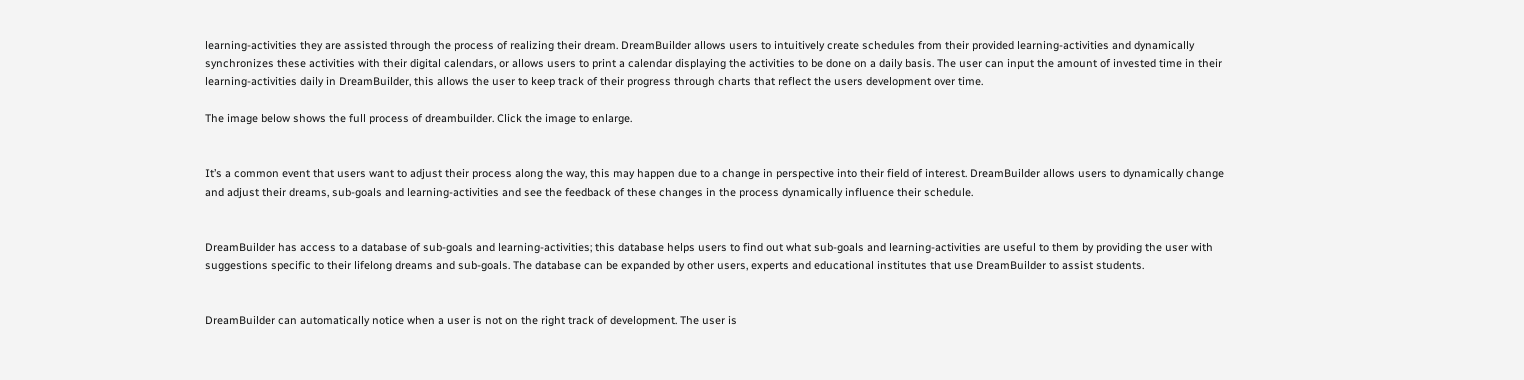learning-activities they are assisted through the process of realizing their dream. DreamBuilder allows users to intuitively create schedules from their provided learning-activities and dynamically synchronizes these activities with their digital calendars, or allows users to print a calendar displaying the activities to be done on a daily basis. The user can input the amount of invested time in their learning-activities daily in DreamBuilder, this allows the user to keep track of their progress through charts that reflect the users development over time.

The image below shows the full process of dreambuilder. Click the image to enlarge.


It’s a common event that users want to adjust their process along the way, this may happen due to a change in perspective into their field of interest. DreamBuilder allows users to dynamically change and adjust their dreams, sub-goals and learning-activities and see the feedback of these changes in the process dynamically influence their schedule.


DreamBuilder has access to a database of sub-goals and learning-activities; this database helps users to find out what sub-goals and learning-activities are useful to them by providing the user with suggestions specific to their lifelong dreams and sub-goals. The database can be expanded by other users, experts and educational institutes that use DreamBuilder to assist students.


DreamBuilder can automatically notice when a user is not on the right track of development. The user is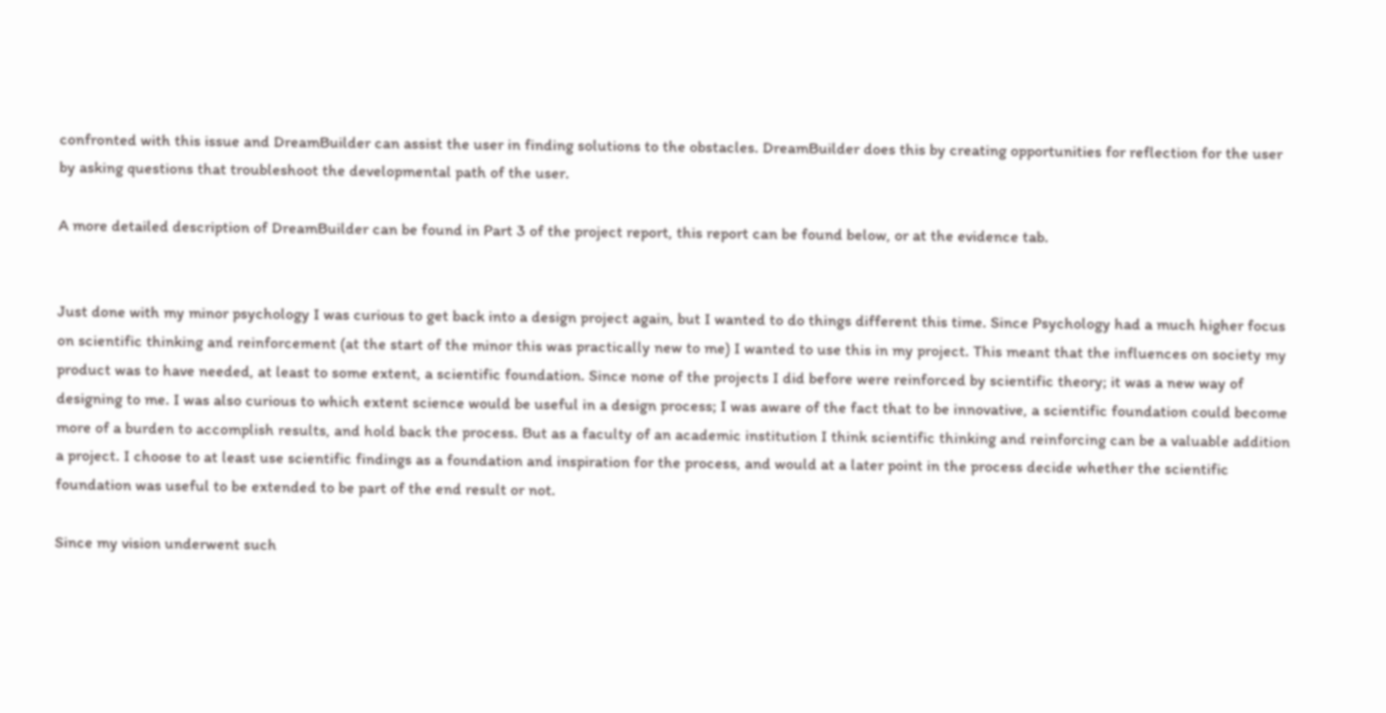confronted with this issue and DreamBuilder can assist the user in finding solutions to the obstacles. DreamBuilder does this by creating opportunities for reflection for the user by asking questions that troubleshoot the developmental path of the user.

A more detailed description of DreamBuilder can be found in Part 3 of the project report, this report can be found below, or at the evidence tab.


Just done with my minor psychology I was curious to get back into a design project again, but I wanted to do things different this time. Since Psychology had a much higher focus on scientific thinking and reinforcement (at the start of the minor this was practically new to me) I wanted to use this in my project. This meant that the influences on society my product was to have needed, at least to some extent, a scientific foundation. Since none of the projects I did before were reinforced by scientific theory; it was a new way of designing to me. I was also curious to which extent science would be useful in a design process; I was aware of the fact that to be innovative, a scientific foundation could become more of a burden to accomplish results, and hold back the process. But as a faculty of an academic institution I think scientific thinking and reinforcing can be a valuable addition a project. I choose to at least use scientific findings as a foundation and inspiration for the process, and would at a later point in the process decide whether the scientific foundation was useful to be extended to be part of the end result or not.

Since my vision underwent such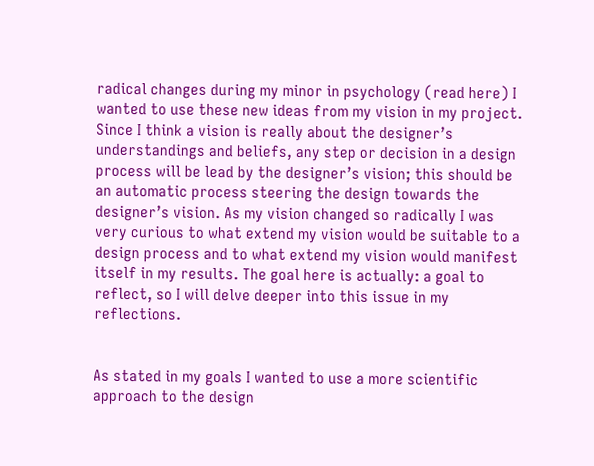radical changes during my minor in psychology (read here) I wanted to use these new ideas from my vision in my project. Since I think a vision is really about the designer’s understandings and beliefs, any step or decision in a design process will be lead by the designer’s vision; this should be an automatic process steering the design towards the designer’s vision. As my vision changed so radically I was very curious to what extend my vision would be suitable to a design process and to what extend my vision would manifest itself in my results. The goal here is actually: a goal to reflect, so I will delve deeper into this issue in my reflections.


As stated in my goals I wanted to use a more scientific approach to the design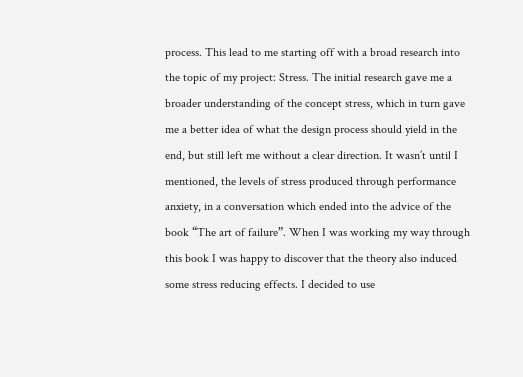process. This lead to me starting off with a broad research into the topic of my project: Stress. The initial research gave me a broader understanding of the concept stress, which in turn gave me a better idea of what the design process should yield in the end, but still left me without a clear direction. It wasn’t until I mentioned, the levels of stress produced through performance anxiety, in a conversation which ended into the advice of the book “The art of failure”. When I was working my way through this book I was happy to discover that the theory also induced some stress reducing effects. I decided to use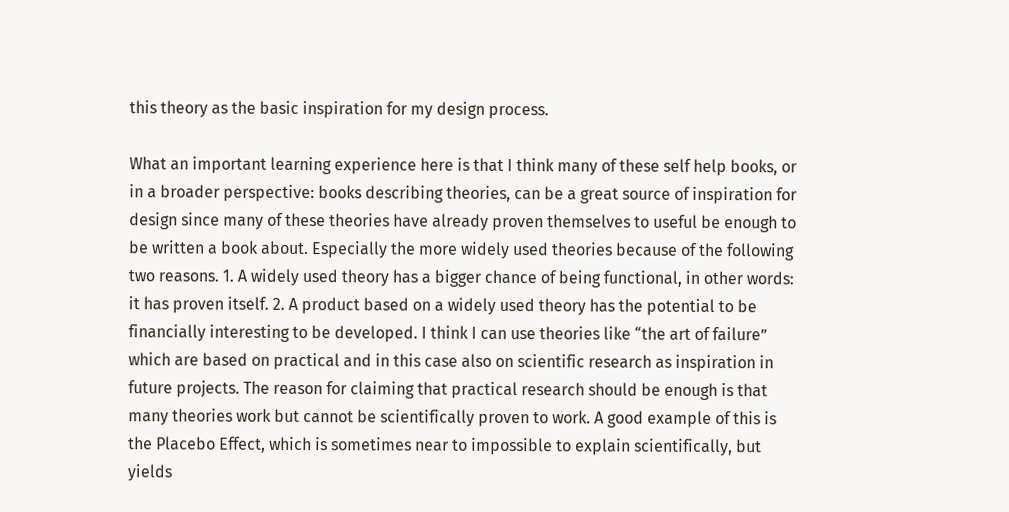this theory as the basic inspiration for my design process.

What an important learning experience here is that I think many of these self help books, or in a broader perspective: books describing theories, can be a great source of inspiration for design since many of these theories have already proven themselves to useful be enough to be written a book about. Especially the more widely used theories because of the following two reasons. 1. A widely used theory has a bigger chance of being functional, in other words: it has proven itself. 2. A product based on a widely used theory has the potential to be financially interesting to be developed. I think I can use theories like “the art of failure” which are based on practical and in this case also on scientific research as inspiration in future projects. The reason for claiming that practical research should be enough is that many theories work but cannot be scientifically proven to work. A good example of this is the Placebo Effect, which is sometimes near to impossible to explain scientifically, but yields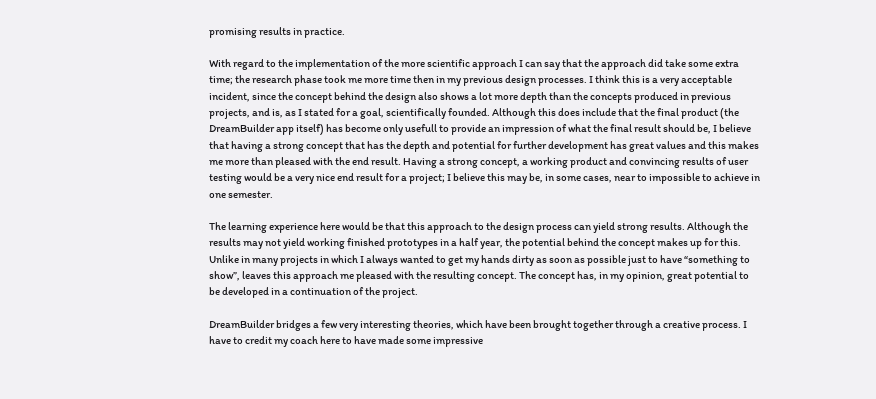promising results in practice.

With regard to the implementation of the more scientific approach I can say that the approach did take some extra time; the research phase took me more time then in my previous design processes. I think this is a very acceptable incident, since the concept behind the design also shows a lot more depth than the concepts produced in previous projects, and is, as I stated for a goal, scientifically founded. Although this does include that the final product (the DreamBuilder app itself) has become only usefull to provide an impression of what the final result should be, I believe that having a strong concept that has the depth and potential for further development has great values and this makes me more than pleased with the end result. Having a strong concept, a working product and convincing results of user testing would be a very nice end result for a project; I believe this may be, in some cases, near to impossible to achieve in one semester.

The learning experience here would be that this approach to the design process can yield strong results. Although the results may not yield working finished prototypes in a half year, the potential behind the concept makes up for this. Unlike in many projects in which I always wanted to get my hands dirty as soon as possible just to have “something to show”, leaves this approach me pleased with the resulting concept. The concept has, in my opinion, great potential to be developed in a continuation of the project.

DreamBuilder bridges a few very interesting theories, which have been brought together through a creative process. I have to credit my coach here to have made some impressive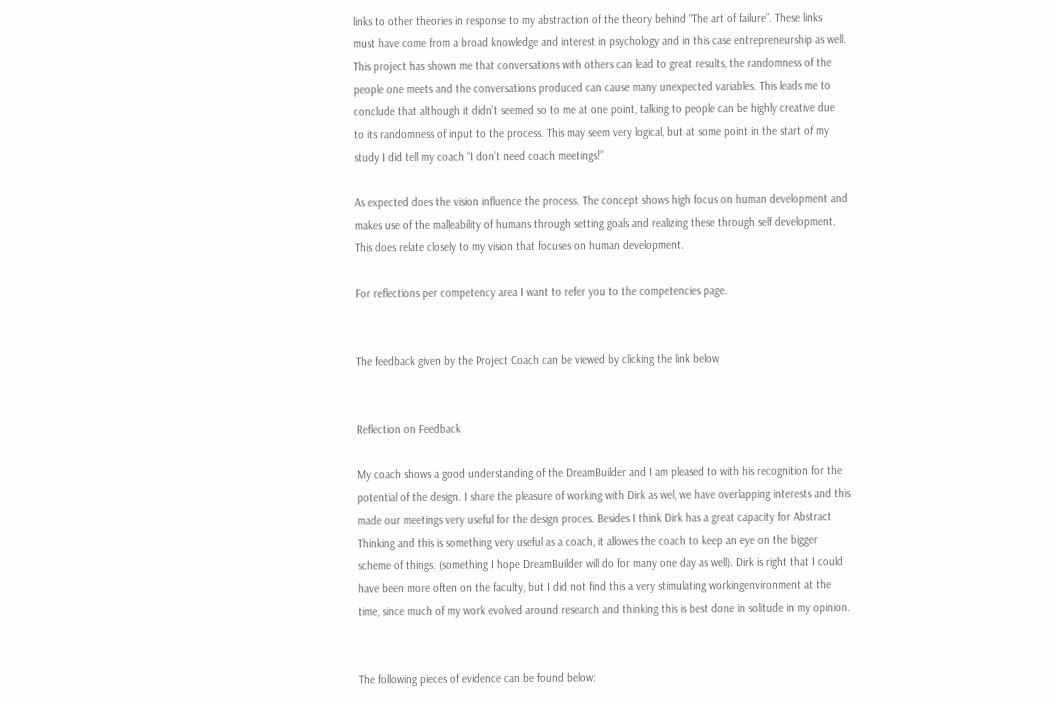links to other theories in response to my abstraction of the theory behind “The art of failure”. These links must have come from a broad knowledge and interest in psychology and in this case entrepreneurship as well. This project has shown me that conversations with others can lead to great results, the randomness of the people one meets and the conversations produced can cause many unexpected variables. This leads me to conclude that although it didn’t seemed so to me at one point, talking to people can be highly creative due to its randomness of input to the process. This may seem very logical, but at some point in the start of my study I did tell my coach “I don’t need coach meetings!”

As expected does the vision influence the process. The concept shows high focus on human development and makes use of the malleability of humans through setting goals and realizing these through self development. This does relate closely to my vision that focuses on human development.

For reflections per competency area I want to refer you to the competencies page.


The feedback given by the Project Coach can be viewed by clicking the link below


Reflection on Feedback

My coach shows a good understanding of the DreamBuilder and I am pleased to with his recognition for the potential of the design. I share the pleasure of working with Dirk as wel, we have overlapping interests and this made our meetings very useful for the design proces. Besides I think Dirk has a great capacity for Abstract Thinking and this is something very useful as a coach, it allowes the coach to keep an eye on the bigger scheme of things. (something I hope DreamBuilder will do for many one day as well). Dirk is right that I could have been more often on the faculty, but I did not find this a very stimulating workingenvironment at the time, since much of my work evolved around research and thinking this is best done in solitude in my opinion.


The following pieces of evidence can be found below: